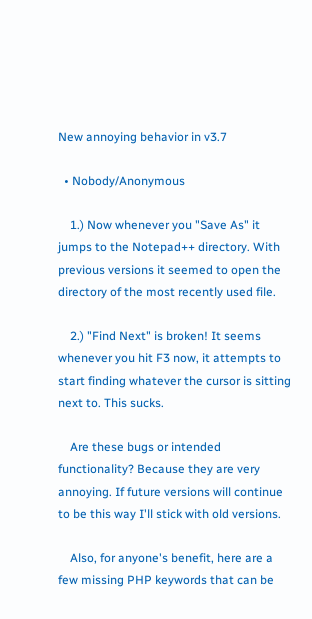New annoying behavior in v3.7

  • Nobody/Anonymous

    1.) Now whenever you "Save As" it jumps to the Notepad++ directory. With previous versions it seemed to open the directory of the most recently used file.

    2.) "Find Next" is broken! It seems whenever you hit F3 now, it attempts to start finding whatever the cursor is sitting next to. This sucks.

    Are these bugs or intended functionality? Because they are very annoying. If future versions will continue to be this way I'll stick with old versions.

    Also, for anyone's benefit, here are a few missing PHP keywords that can be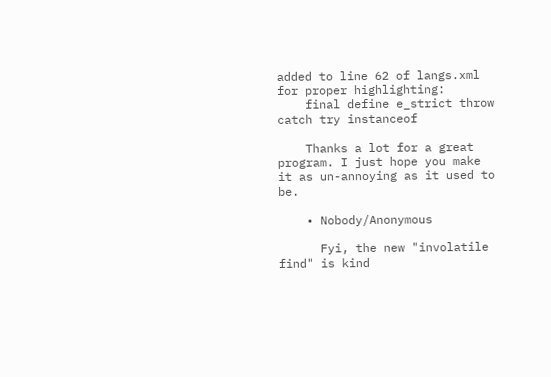added to line 62 of langs.xml for proper highlighting:
    final define e_strict throw catch try instanceof

    Thanks a lot for a great program. I just hope you make it as un-annoying as it used to be.

    • Nobody/Anonymous

      Fyi, the new "involatile find" is kind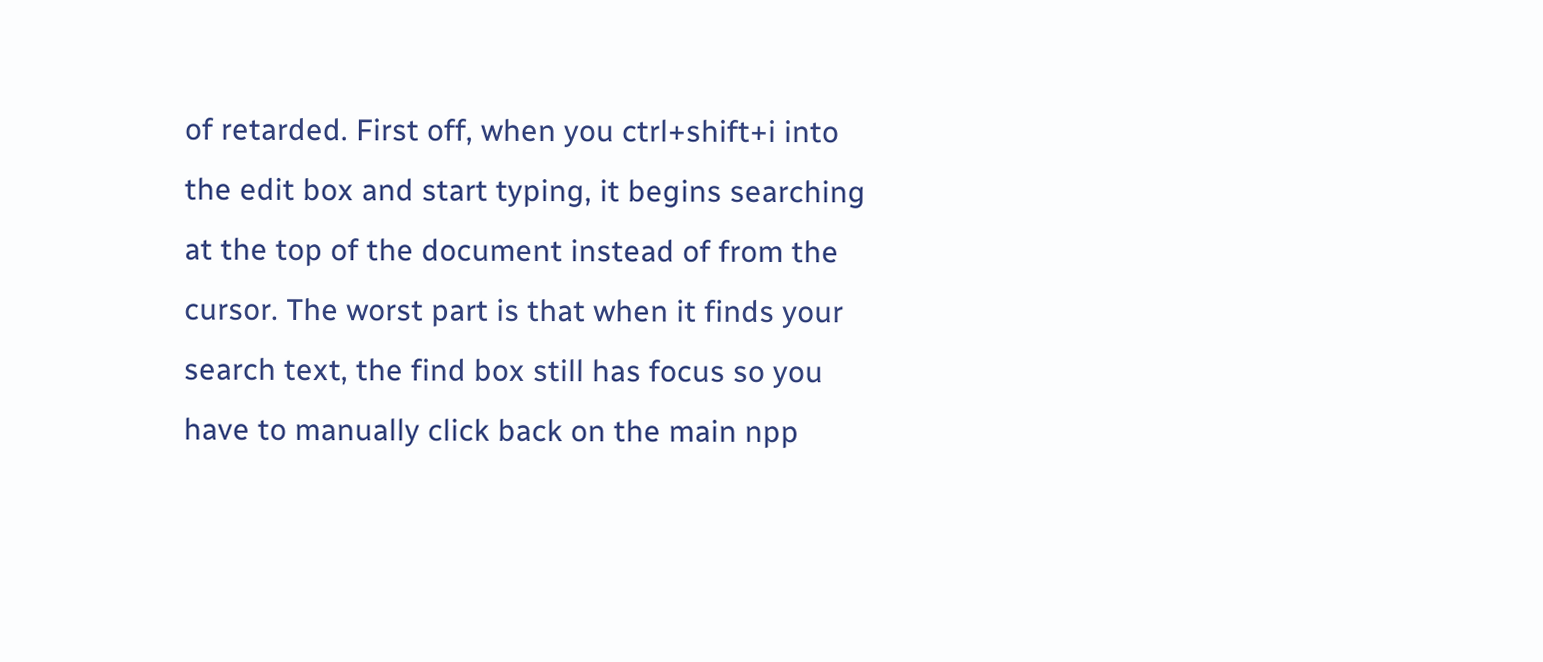of retarded. First off, when you ctrl+shift+i into the edit box and start typing, it begins searching at the top of the document instead of from the cursor. The worst part is that when it finds your search text, the find box still has focus so you have to manually click back on the main npp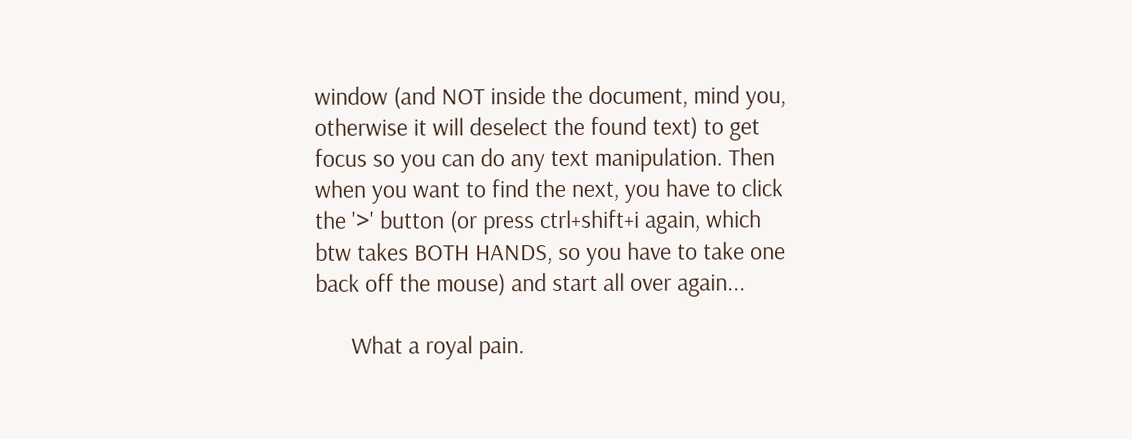window (and NOT inside the document, mind you, otherwise it will deselect the found text) to get focus so you can do any text manipulation. Then when you want to find the next, you have to click the '>' button (or press ctrl+shift+i again, which btw takes BOTH HANDS, so you have to take one back off the mouse) and start all over again...

      What a royal pain.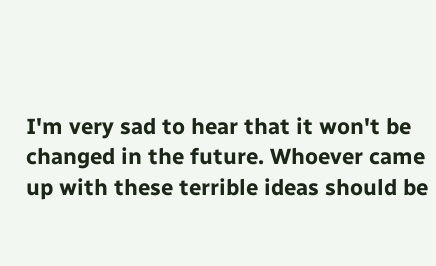I'm very sad to hear that it won't be changed in the future. Whoever came up with these terrible ideas should be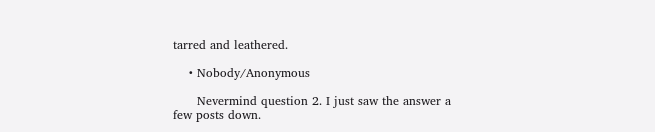tarred and leathered.

    • Nobody/Anonymous

      Nevermind question 2. I just saw the answer a few posts down.